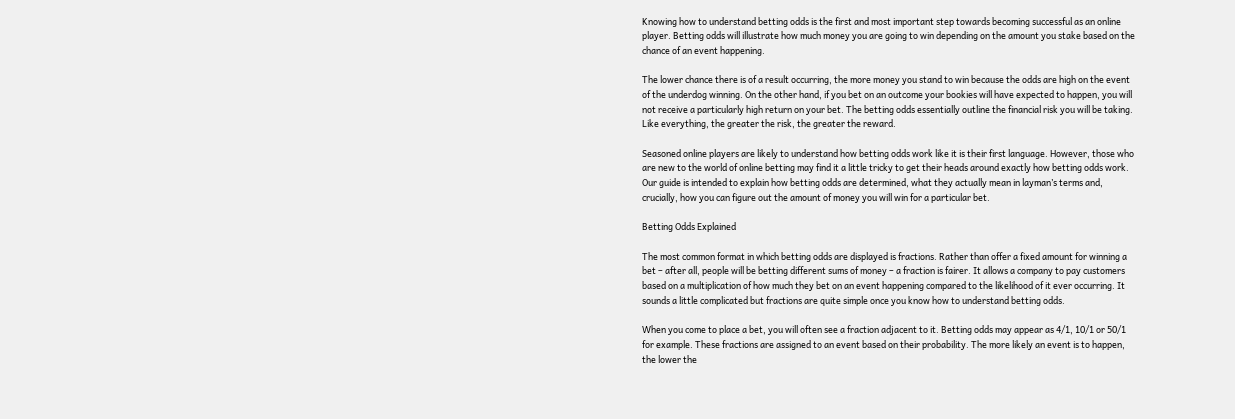Knowing how to understand betting odds is the first and most important step towards becoming successful as an online player. Betting odds will illustrate how much money you are going to win depending on the amount you stake based on the chance of an event happening.

The lower chance there is of a result occurring, the more money you stand to win because the odds are high on the event of the underdog winning. On the other hand, if you bet on an outcome your bookies will have expected to happen, you will not receive a particularly high return on your bet. The betting odds essentially outline the financial risk you will be taking. Like everything, the greater the risk, the greater the reward.

Seasoned online players are likely to understand how betting odds work like it is their first language. However, those who are new to the world of online betting may find it a little tricky to get their heads around exactly how betting odds work. Our guide is intended to explain how betting odds are determined, what they actually mean in layman’s terms and, crucially, how you can figure out the amount of money you will win for a particular bet.

Betting Odds Explained

The most common format in which betting odds are displayed is fractions. Rather than offer a fixed amount for winning a bet – after all, people will be betting different sums of money – a fraction is fairer. It allows a company to pay customers based on a multiplication of how much they bet on an event happening compared to the likelihood of it ever occurring. It sounds a little complicated but fractions are quite simple once you know how to understand betting odds.

When you come to place a bet, you will often see a fraction adjacent to it. Betting odds may appear as 4/1, 10/1 or 50/1 for example. These fractions are assigned to an event based on their probability. The more likely an event is to happen, the lower the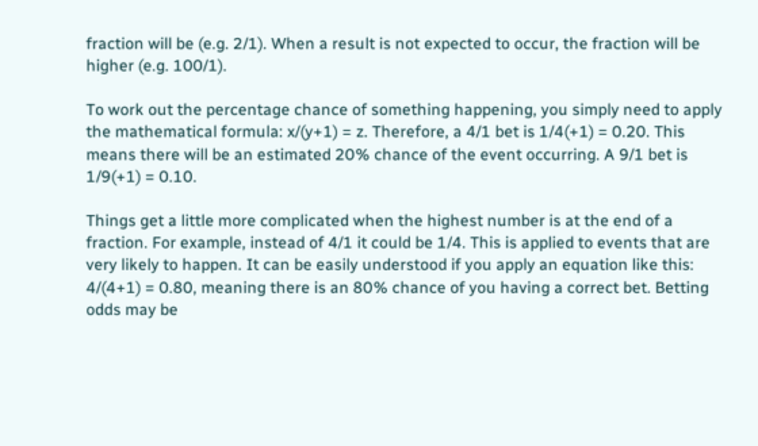fraction will be (e.g. 2/1). When a result is not expected to occur, the fraction will be higher (e.g. 100/1).

To work out the percentage chance of something happening, you simply need to apply the mathematical formula: x/(y+1) = z. Therefore, a 4/1 bet is 1/4(+1) = 0.20. This means there will be an estimated 20% chance of the event occurring. A 9/1 bet is 1/9(+1) = 0.10.

Things get a little more complicated when the highest number is at the end of a fraction. For example, instead of 4/1 it could be 1/4. This is applied to events that are very likely to happen. It can be easily understood if you apply an equation like this: 4/(4+1) = 0.80, meaning there is an 80% chance of you having a correct bet. Betting odds may be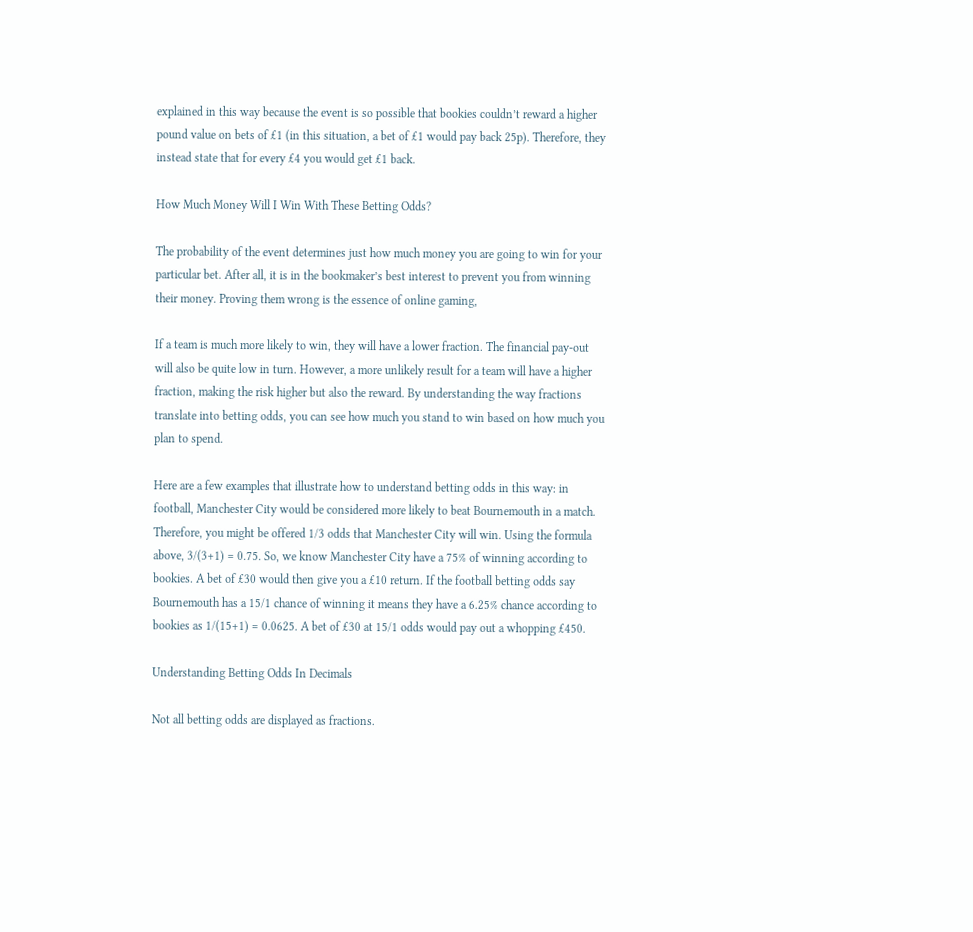explained in this way because the event is so possible that bookies couldn’t reward a higher pound value on bets of £1 (in this situation, a bet of £1 would pay back 25p). Therefore, they instead state that for every £4 you would get £1 back.

How Much Money Will I Win With These Betting Odds?

The probability of the event determines just how much money you are going to win for your particular bet. After all, it is in the bookmaker’s best interest to prevent you from winning their money. Proving them wrong is the essence of online gaming,

If a team is much more likely to win, they will have a lower fraction. The financial pay-out will also be quite low in turn. However, a more unlikely result for a team will have a higher fraction, making the risk higher but also the reward. By understanding the way fractions translate into betting odds, you can see how much you stand to win based on how much you plan to spend.

Here are a few examples that illustrate how to understand betting odds in this way: in football, Manchester City would be considered more likely to beat Bournemouth in a match. Therefore, you might be offered 1/3 odds that Manchester City will win. Using the formula above, 3/(3+1) = 0.75. So, we know Manchester City have a 75% of winning according to bookies. A bet of £30 would then give you a £10 return. If the football betting odds say Bournemouth has a 15/1 chance of winning it means they have a 6.25% chance according to bookies as 1/(15+1) = 0.0625. A bet of £30 at 15/1 odds would pay out a whopping £450.

Understanding Betting Odds In Decimals

Not all betting odds are displayed as fractions.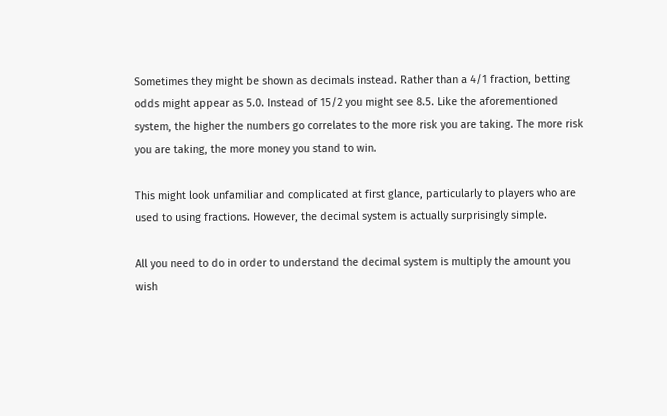Sometimes they might be shown as decimals instead. Rather than a 4/1 fraction, betting odds might appear as 5.0. Instead of 15/2 you might see 8.5. Like the aforementioned system, the higher the numbers go correlates to the more risk you are taking. The more risk you are taking, the more money you stand to win.

This might look unfamiliar and complicated at first glance, particularly to players who are used to using fractions. However, the decimal system is actually surprisingly simple.

All you need to do in order to understand the decimal system is multiply the amount you wish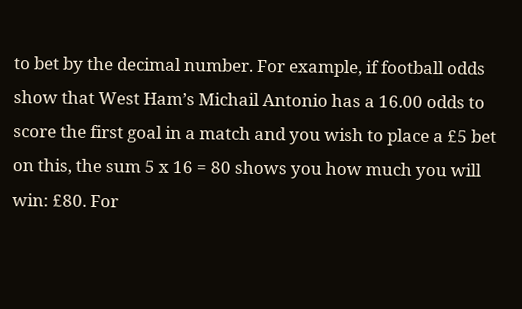to bet by the decimal number. For example, if football odds show that West Ham’s Michail Antonio has a 16.00 odds to score the first goal in a match and you wish to place a £5 bet on this, the sum 5 x 16 = 80 shows you how much you will win: £80. For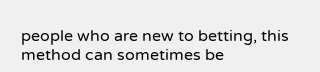people who are new to betting, this method can sometimes be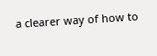a clearer way of how to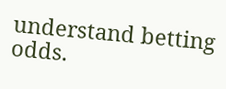understand betting odds.